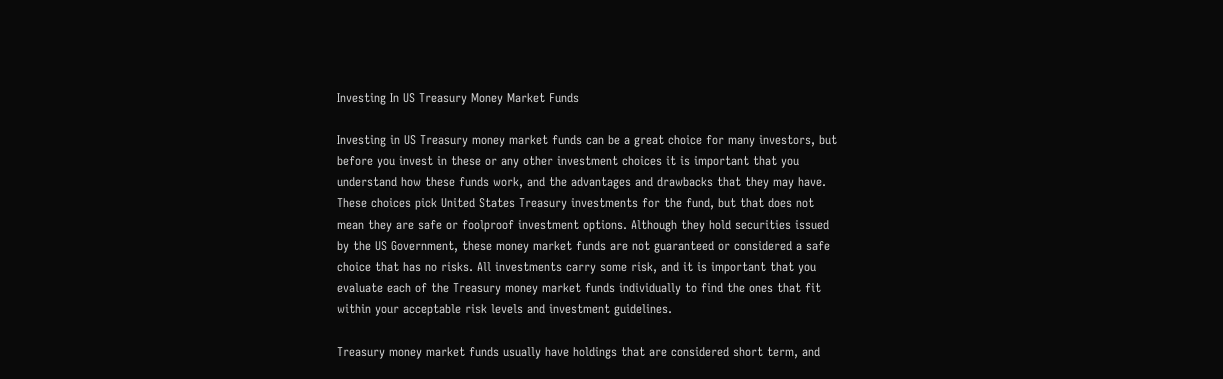Investing In US Treasury Money Market Funds

Investing in US Treasury money market funds can be a great choice for many investors, but before you invest in these or any other investment choices it is important that you understand how these funds work, and the advantages and drawbacks that they may have. These choices pick United States Treasury investments for the fund, but that does not mean they are safe or foolproof investment options. Although they hold securities issued by the US Government, these money market funds are not guaranteed or considered a safe choice that has no risks. All investments carry some risk, and it is important that you evaluate each of the Treasury money market funds individually to find the ones that fit within your acceptable risk levels and investment guidelines.

Treasury money market funds usually have holdings that are considered short term, and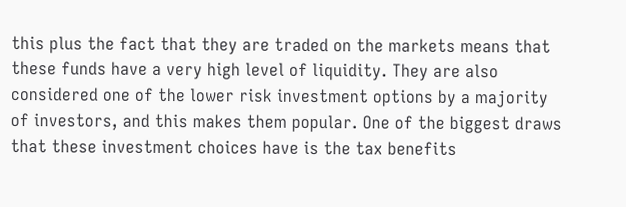this plus the fact that they are traded on the markets means that these funds have a very high level of liquidity. They are also considered one of the lower risk investment options by a majority of investors, and this makes them popular. One of the biggest draws that these investment choices have is the tax benefits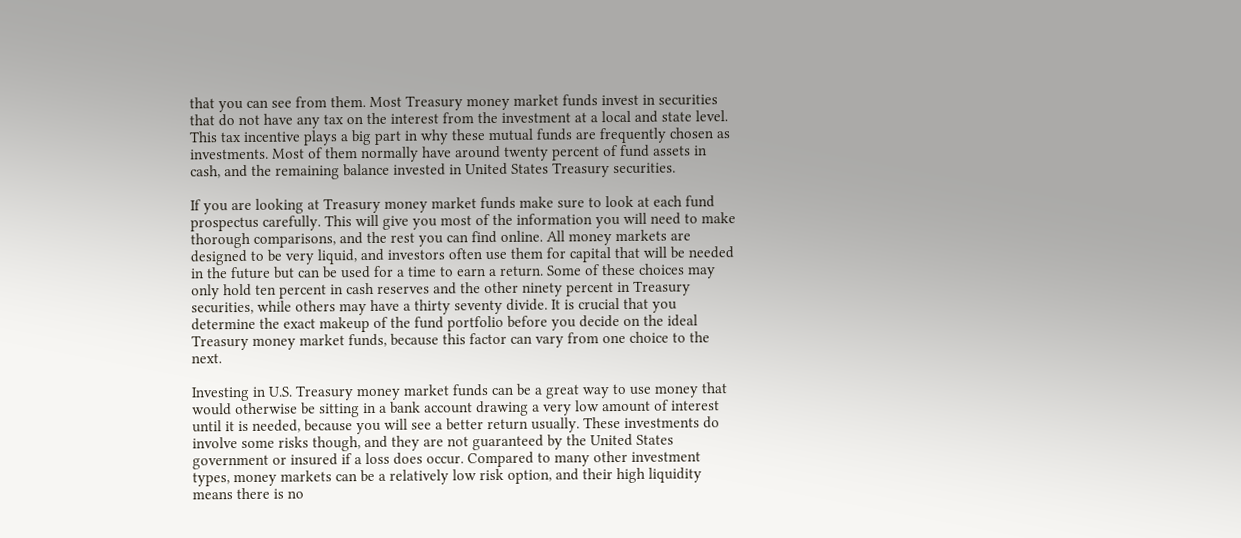that you can see from them. Most Treasury money market funds invest in securities that do not have any tax on the interest from the investment at a local and state level. This tax incentive plays a big part in why these mutual funds are frequently chosen as investments. Most of them normally have around twenty percent of fund assets in cash, and the remaining balance invested in United States Treasury securities.

If you are looking at Treasury money market funds make sure to look at each fund prospectus carefully. This will give you most of the information you will need to make thorough comparisons, and the rest you can find online. All money markets are designed to be very liquid, and investors often use them for capital that will be needed in the future but can be used for a time to earn a return. Some of these choices may only hold ten percent in cash reserves and the other ninety percent in Treasury securities, while others may have a thirty seventy divide. It is crucial that you determine the exact makeup of the fund portfolio before you decide on the ideal Treasury money market funds, because this factor can vary from one choice to the next.

Investing in U.S. Treasury money market funds can be a great way to use money that would otherwise be sitting in a bank account drawing a very low amount of interest until it is needed, because you will see a better return usually. These investments do involve some risks though, and they are not guaranteed by the United States government or insured if a loss does occur. Compared to many other investment types, money markets can be a relatively low risk option, and their high liquidity means there is no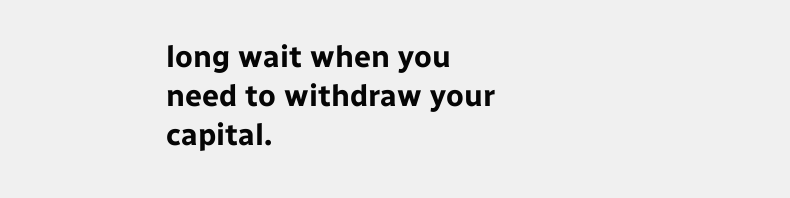long wait when you need to withdraw your capital.